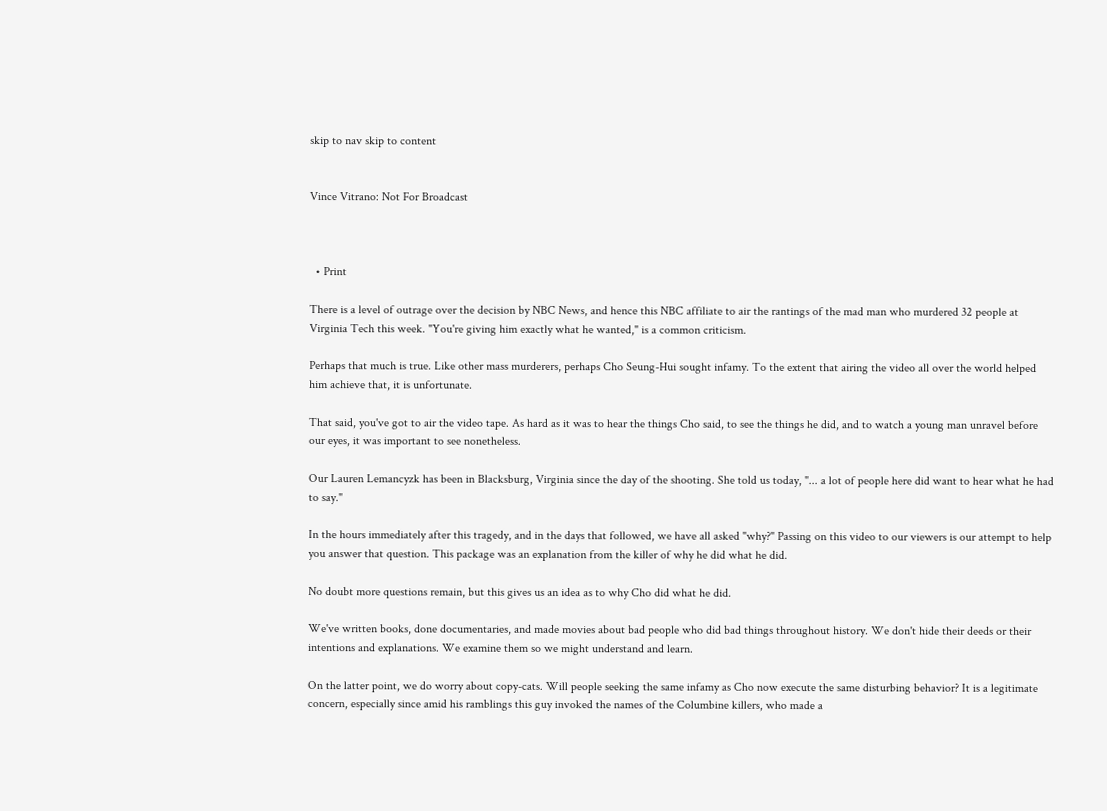skip to nav skip to content


Vince Vitrano: Not For Broadcast



  • Print

There is a level of outrage over the decision by NBC News, and hence this NBC affiliate to air the rantings of the mad man who murdered 32 people at Virginia Tech this week. "You're giving him exactly what he wanted," is a common criticism.

Perhaps that much is true. Like other mass murderers, perhaps Cho Seung-Hui sought infamy. To the extent that airing the video all over the world helped him achieve that, it is unfortunate.

That said, you've got to air the video tape. As hard as it was to hear the things Cho said, to see the things he did, and to watch a young man unravel before our eyes, it was important to see nonetheless.

Our Lauren Lemancyzk has been in Blacksburg, Virginia since the day of the shooting. She told us today, "... a lot of people here did want to hear what he had to say."

In the hours immediately after this tragedy, and in the days that followed, we have all asked "why?" Passing on this video to our viewers is our attempt to help you answer that question. This package was an explanation from the killer of why he did what he did.

No doubt more questions remain, but this gives us an idea as to why Cho did what he did.

We've written books, done documentaries, and made movies about bad people who did bad things throughout history. We don't hide their deeds or their intentions and explanations. We examine them so we might understand and learn.

On the latter point, we do worry about copy-cats. Will people seeking the same infamy as Cho now execute the same disturbing behavior? It is a legitimate concern, especially since amid his ramblings this guy invoked the names of the Columbine killers, who made a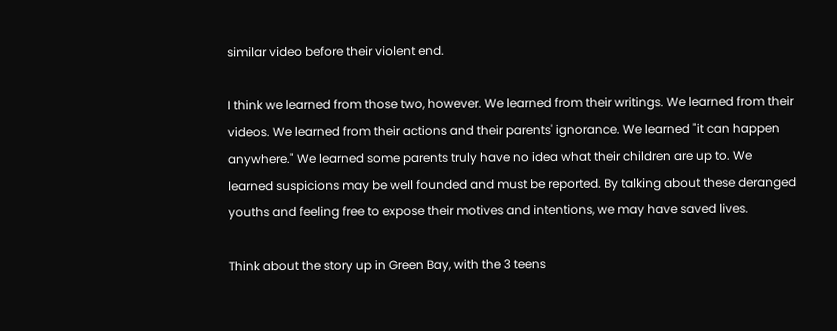similar video before their violent end.

I think we learned from those two, however. We learned from their writings. We learned from their videos. We learned from their actions and their parents' ignorance. We learned "it can happen anywhere." We learned some parents truly have no idea what their children are up to. We learned suspicions may be well founded and must be reported. By talking about these deranged youths and feeling free to expose their motives and intentions, we may have saved lives.

Think about the story up in Green Bay, with the 3 teens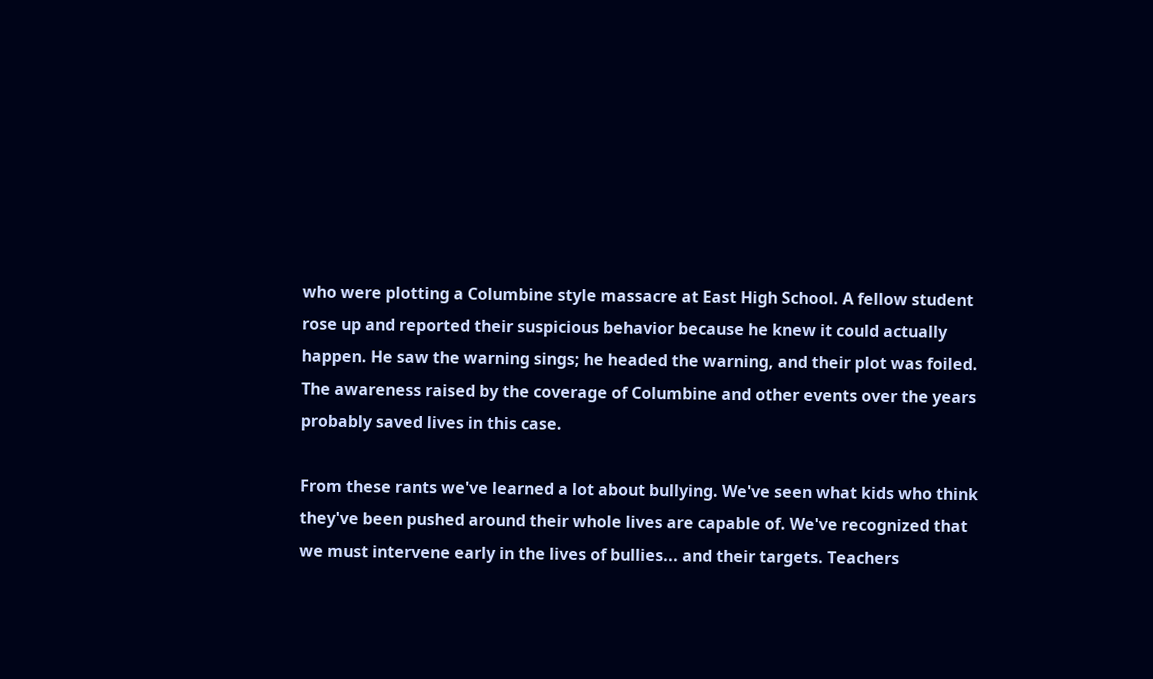who were plotting a Columbine style massacre at East High School. A fellow student rose up and reported their suspicious behavior because he knew it could actually happen. He saw the warning sings; he headed the warning, and their plot was foiled. The awareness raised by the coverage of Columbine and other events over the years probably saved lives in this case.

From these rants we've learned a lot about bullying. We've seen what kids who think they've been pushed around their whole lives are capable of. We've recognized that we must intervene early in the lives of bullies... and their targets. Teachers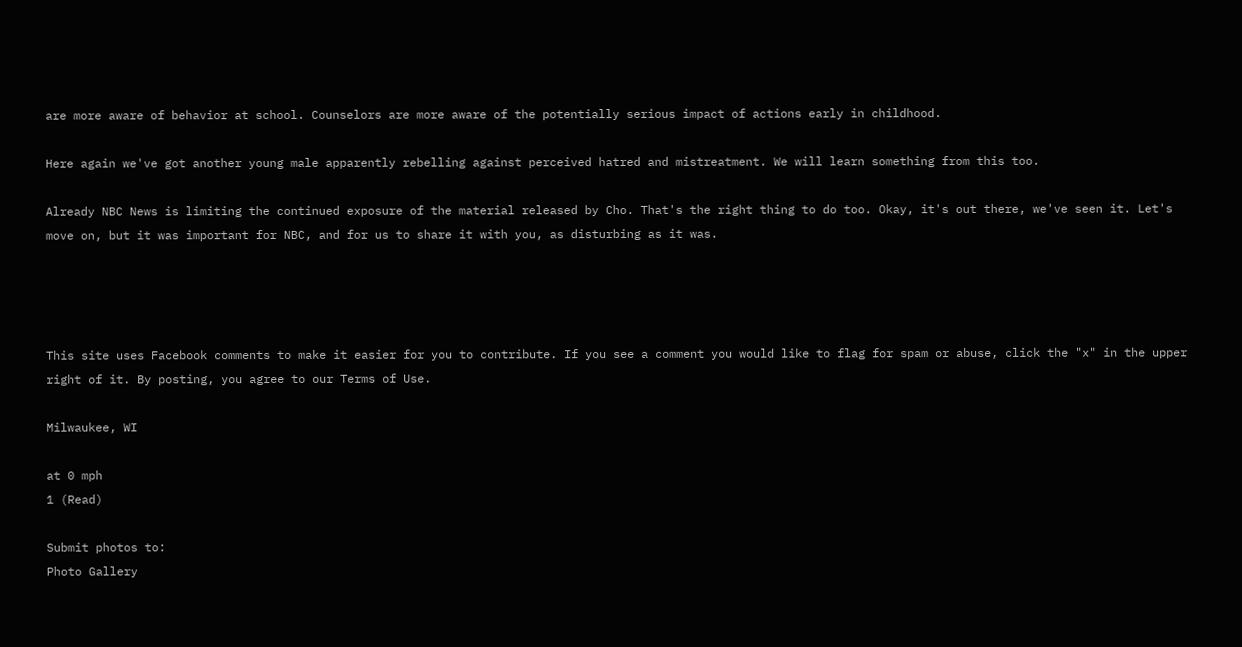are more aware of behavior at school. Counselors are more aware of the potentially serious impact of actions early in childhood.

Here again we've got another young male apparently rebelling against perceived hatred and mistreatment. We will learn something from this too.

Already NBC News is limiting the continued exposure of the material released by Cho. That's the right thing to do too. Okay, it's out there, we've seen it. Let's move on, but it was important for NBC, and for us to share it with you, as disturbing as it was.




This site uses Facebook comments to make it easier for you to contribute. If you see a comment you would like to flag for spam or abuse, click the "x" in the upper right of it. By posting, you agree to our Terms of Use.

Milwaukee, WI

at 0 mph
1 (Read)

Submit photos to:
Photo Gallery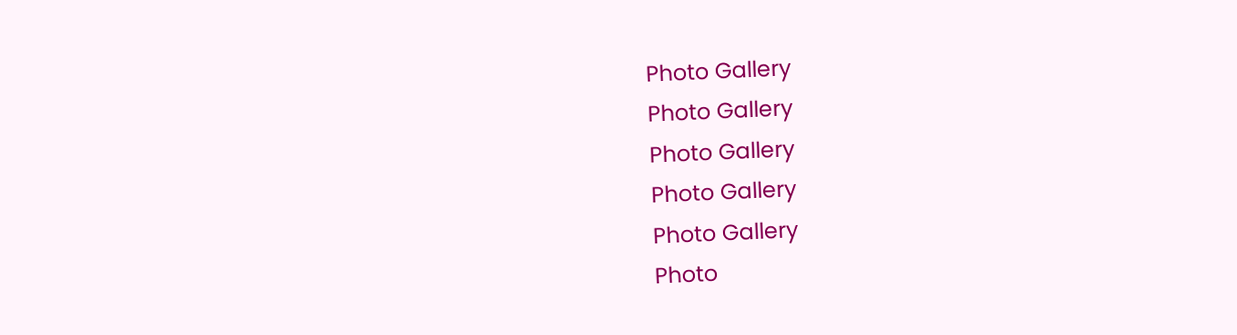Photo Gallery
Photo Gallery
Photo Gallery
Photo Gallery
Photo Gallery
Photo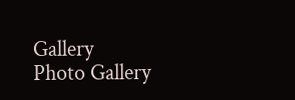Gallery
Photo Gallery